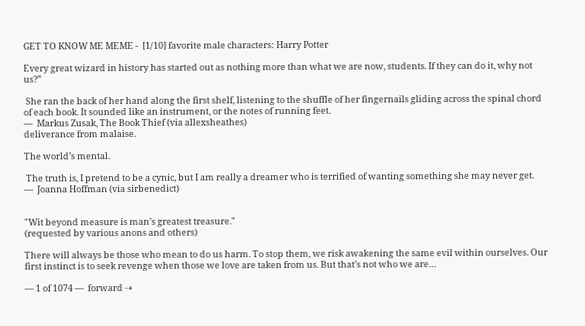GET TO KNOW ME MEME -  [1/10] favorite male characters: Harry Potter

Every great wizard in history has started out as nothing more than what we are now, students. If they can do it, why not us?”

 She ran the back of her hand along the first shelf, listening to the shuffle of her fingernails gliding across the spinal chord of each book. It sounded like an instrument, or the notes of running feet.
—  Markus Zusak, The Book Thief (via allexsheathes)
deliverance from malaise.

The world’s mental.

 The truth is, I pretend to be a cynic, but I am really a dreamer who is terrified of wanting something she may never get.
—  Joanna Hoffman (via sirbenedict)


"Wit beyond measure is man’s greatest treasure."
(requested by various anons and others)

There will always be those who mean to do us harm. To stop them, we risk awakening the same evil within ourselves. Our first instinct is to seek revenge when those we love are taken from us. But that’s not who we are…

— 1 of 1074 —  forward ⇢